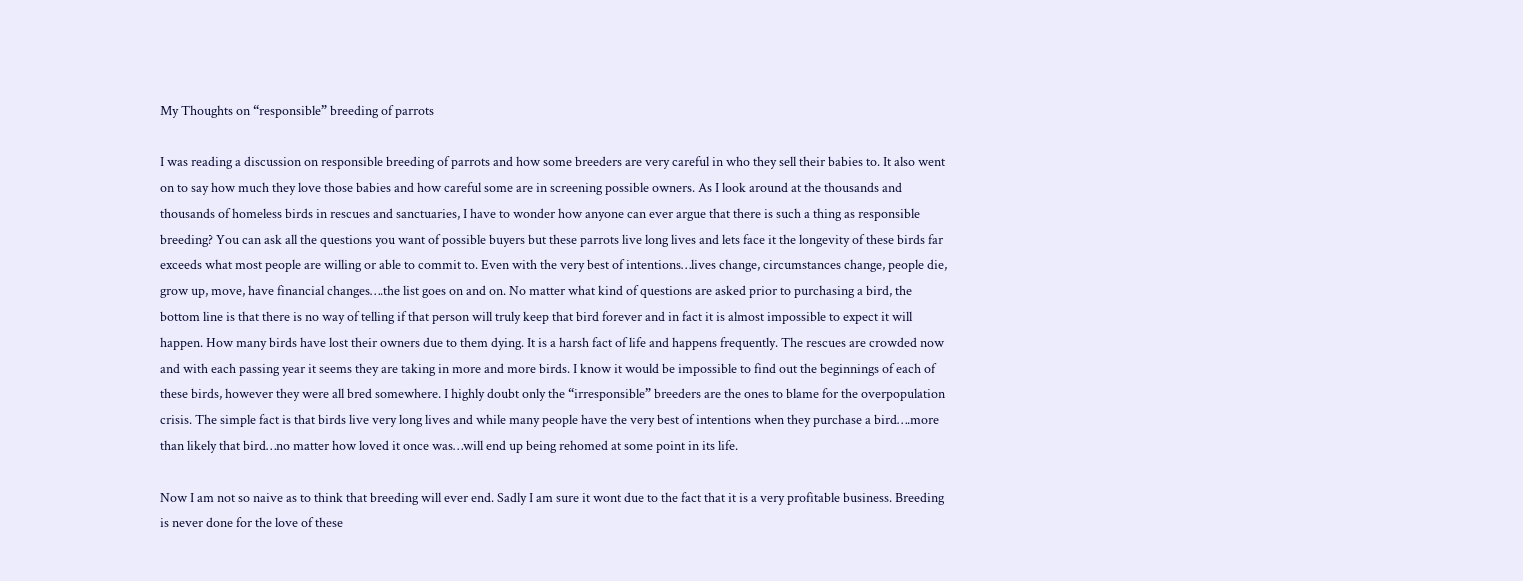My Thoughts on “responsible” breeding of parrots

I was reading a discussion on responsible breeding of parrots and how some breeders are very careful in who they sell their babies to. It also went on to say how much they love those babies and how careful some are in screening possible owners. As I look around at the thousands and thousands of homeless birds in rescues and sanctuaries, I have to wonder how anyone can ever argue that there is such a thing as responsible breeding? You can ask all the questions you want of possible buyers but these parrots live long lives and lets face it the longevity of these birds far exceeds what most people are willing or able to commit to. Even with the very best of intentions…lives change, circumstances change, people die, grow up, move, have financial changes….the list goes on and on. No matter what kind of questions are asked prior to purchasing a bird, the bottom line is that there is no way of telling if that person will truly keep that bird forever and in fact it is almost impossible to expect it will happen. How many birds have lost their owners due to them dying. It is a harsh fact of life and happens frequently. The rescues are crowded now and with each passing year it seems they are taking in more and more birds. I know it would be impossible to find out the beginnings of each of these birds, however they were all bred somewhere. I highly doubt only the “irresponsible” breeders are the ones to blame for the overpopulation crisis. The simple fact is that birds live very long lives and while many people have the very best of intentions when they purchase a bird….more than likely that bird…no matter how loved it once was…will end up being rehomed at some point in its life.

Now I am not so naive as to think that breeding will ever end. Sadly I am sure it wont due to the fact that it is a very profitable business. Breeding is never done for the love of these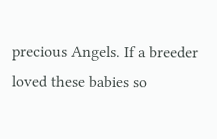precious Angels. If a breeder loved these babies so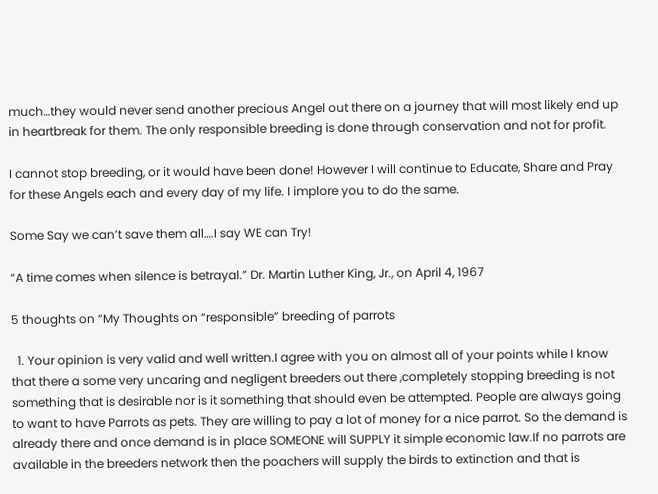much…they would never send another precious Angel out there on a journey that will most likely end up in heartbreak for them. The only responsible breeding is done through conservation and not for profit.

I cannot stop breeding, or it would have been done! However I will continue to Educate, Share and Pray for these Angels each and every day of my life. I implore you to do the same.

Some Say we can’t save them all….I say WE can Try!

“A time comes when silence is betrayal.” Dr. Martin Luther King, Jr., on April 4, 1967

5 thoughts on “My Thoughts on “responsible” breeding of parrots

  1. Your opinion is very valid and well written.I agree with you on almost all of your points while I know that there a some very uncaring and negligent breeders out there ,completely stopping breeding is not something that is desirable nor is it something that should even be attempted. People are always going to want to have Parrots as pets. They are willing to pay a lot of money for a nice parrot. So the demand is already there and once demand is in place SOMEONE will SUPPLY it simple economic law.If no parrots are available in the breeders network then the poachers will supply the birds to extinction and that is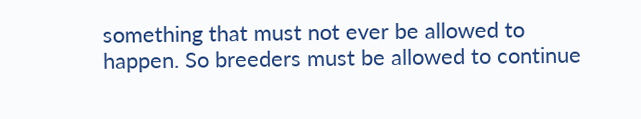something that must not ever be allowed to happen. So breeders must be allowed to continue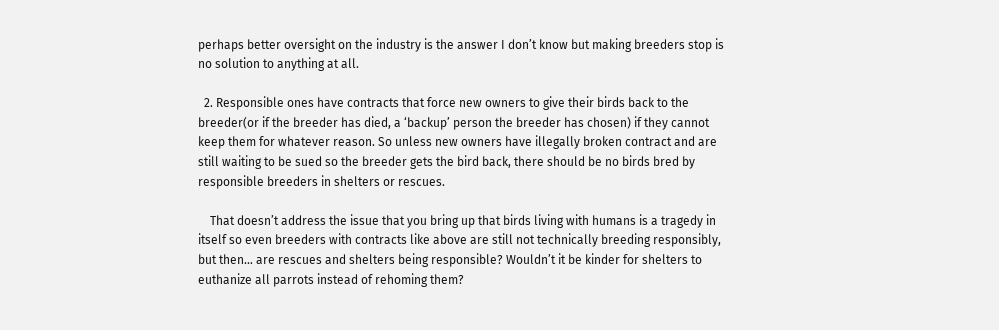perhaps better oversight on the industry is the answer I don’t know but making breeders stop is no solution to anything at all.

  2. Responsible ones have contracts that force new owners to give their birds back to the breeder(or if the breeder has died, a ‘backup’ person the breeder has chosen) if they cannot keep them for whatever reason. So unless new owners have illegally broken contract and are still waiting to be sued so the breeder gets the bird back, there should be no birds bred by responsible breeders in shelters or rescues.

    That doesn’t address the issue that you bring up that birds living with humans is a tragedy in itself so even breeders with contracts like above are still not technically breeding responsibly, but then… are rescues and shelters being responsible? Wouldn’t it be kinder for shelters to euthanize all parrots instead of rehoming them?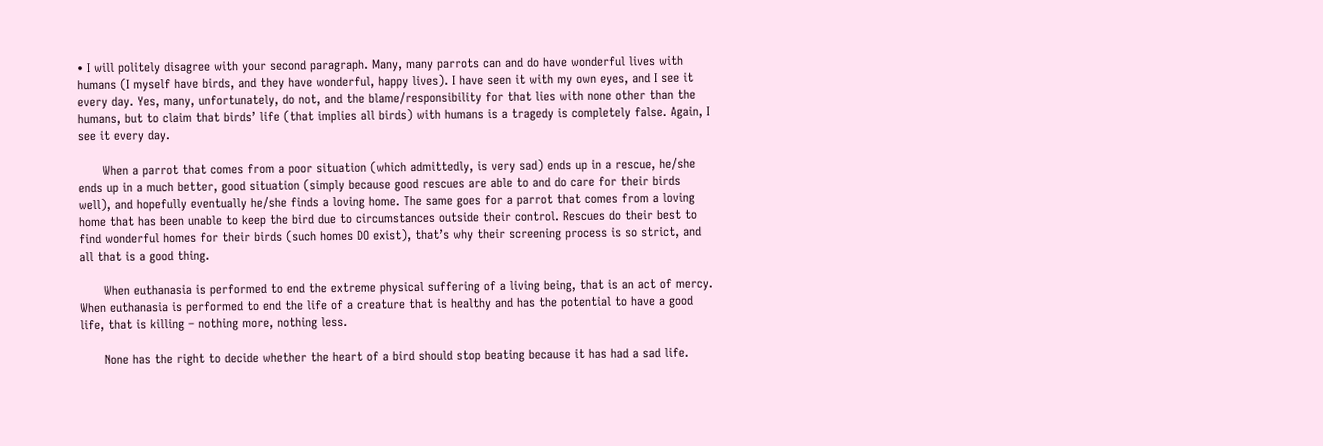• I will politely disagree with your second paragraph. Many, many parrots can and do have wonderful lives with humans (I myself have birds, and they have wonderful, happy lives). I have seen it with my own eyes, and I see it every day. Yes, many, unfortunately, do not, and the blame/responsibility for that lies with none other than the humans, but to claim that birds’ life (that implies all birds) with humans is a tragedy is completely false. Again, I see it every day.

      When a parrot that comes from a poor situation (which admittedly, is very sad) ends up in a rescue, he/she ends up in a much better, good situation (simply because good rescues are able to and do care for their birds well), and hopefully eventually he/she finds a loving home. The same goes for a parrot that comes from a loving home that has been unable to keep the bird due to circumstances outside their control. Rescues do their best to find wonderful homes for their birds (such homes DO exist), that’s why their screening process is so strict, and all that is a good thing.

      When euthanasia is performed to end the extreme physical suffering of a living being, that is an act of mercy. When euthanasia is performed to end the life of a creature that is healthy and has the potential to have a good life, that is killing – nothing more, nothing less.

      None has the right to decide whether the heart of a bird should stop beating because it has had a sad life.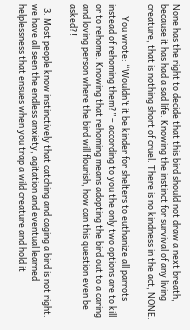None has the right to decide that this bird should not draw a next breath, because it has had a sad life. Knowing the instinct for survival of any living creature, that is nothing short of cruel. There is no kindness in the act, NONE.

      You wrote: “Wouldn’t it be kinder for shelters to euthanize all parrots instead of rehoming them?” – according to you the only two options are to kill or to rehome. Knowing that rehoming means adopting the bird out to a caring and loving person where the bird will flourish, how can this question even be asked?!

  3. Most people know instinctively that catching and caging a bird is not right. we have all seen the endless anxiety, agitation and eventual learned helplessness that ensues when you trap a wild creature and hold it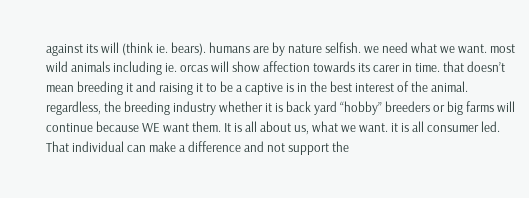against its will (think ie. bears). humans are by nature selfish. we need what we want. most wild animals including ie. orcas will show affection towards its carer in time. that doesn’t mean breeding it and raising it to be a captive is in the best interest of the animal. regardless, the breeding industry whether it is back yard “hobby” breeders or big farms will continue because WE want them. It is all about us, what we want. it is all consumer led. That individual can make a difference and not support the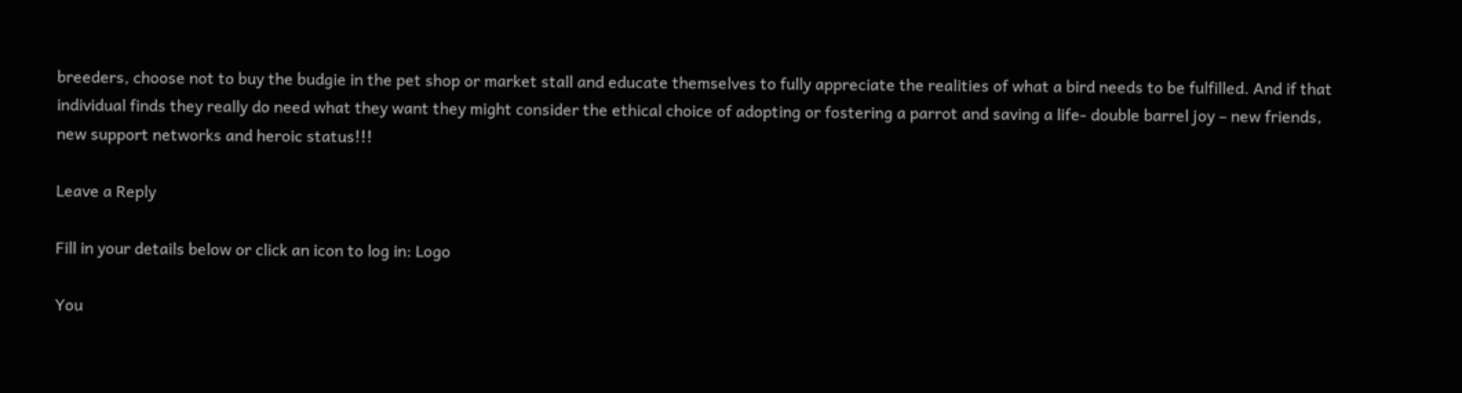breeders, choose not to buy the budgie in the pet shop or market stall and educate themselves to fully appreciate the realities of what a bird needs to be fulfilled. And if that individual finds they really do need what they want they might consider the ethical choice of adopting or fostering a parrot and saving a life- double barrel joy – new friends, new support networks and heroic status!!!

Leave a Reply

Fill in your details below or click an icon to log in: Logo

You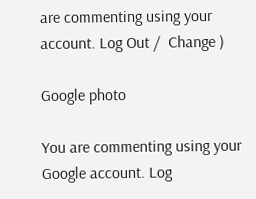are commenting using your account. Log Out /  Change )

Google photo

You are commenting using your Google account. Log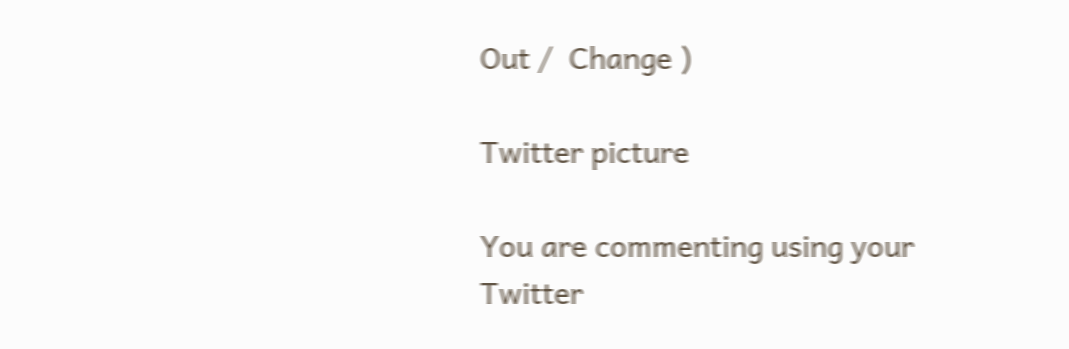Out /  Change )

Twitter picture

You are commenting using your Twitter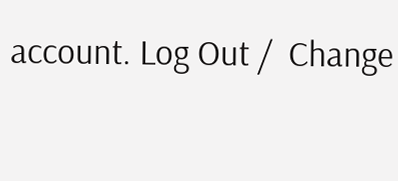account. Log Out /  Change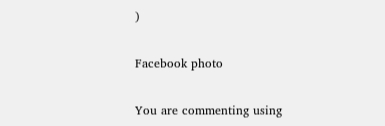)

Facebook photo

You are commenting using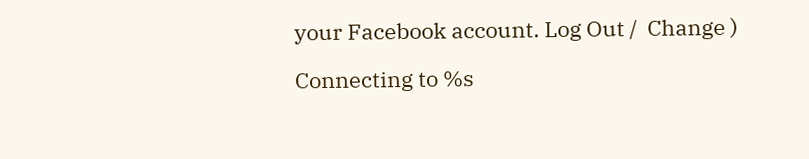your Facebook account. Log Out /  Change )

Connecting to %s